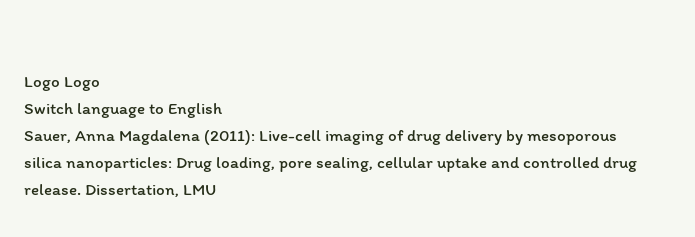Logo Logo
Switch language to English
Sauer, Anna Magdalena (2011): Live-cell imaging of drug delivery by mesoporous silica nanoparticles: Drug loading, pore sealing, cellular uptake and controlled drug release. Dissertation, LMU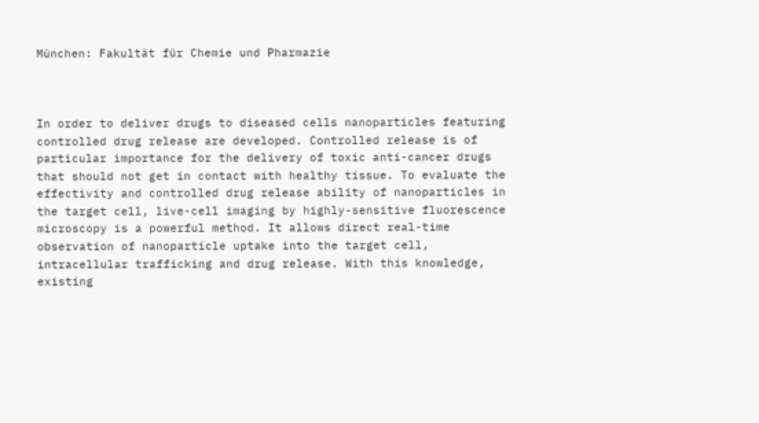München: Fakultät für Chemie und Pharmazie



In order to deliver drugs to diseased cells nanoparticles featuring controlled drug release are developed. Controlled release is of particular importance for the delivery of toxic anti-cancer drugs that should not get in contact with healthy tissue. To evaluate the effectivity and controlled drug release ability of nanoparticles in the target cell, live-cell imaging by highly-sensitive fluorescence microscopy is a powerful method. It allows direct real-time observation of nanoparticle uptake into the target cell, intracellular trafficking and drug release. With this knowledge, existing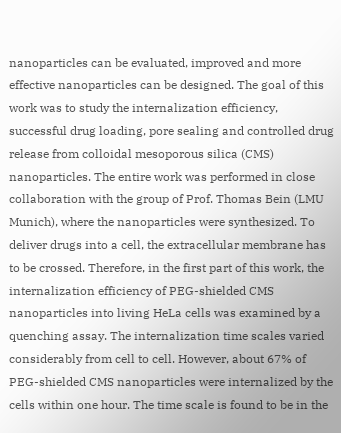nanoparticles can be evaluated, improved and more effective nanoparticles can be designed. The goal of this work was to study the internalization efficiency, successful drug loading, pore sealing and controlled drug release from colloidal mesoporous silica (CMS) nanoparticles. The entire work was performed in close collaboration with the group of Prof. Thomas Bein (LMU Munich), where the nanoparticles were synthesized. To deliver drugs into a cell, the extracellular membrane has to be crossed. Therefore, in the first part of this work, the internalization efficiency of PEG-shielded CMS nanoparticles into living HeLa cells was examined by a quenching assay. The internalization time scales varied considerably from cell to cell. However, about 67% of PEG-shielded CMS nanoparticles were internalized by the cells within one hour. The time scale is found to be in the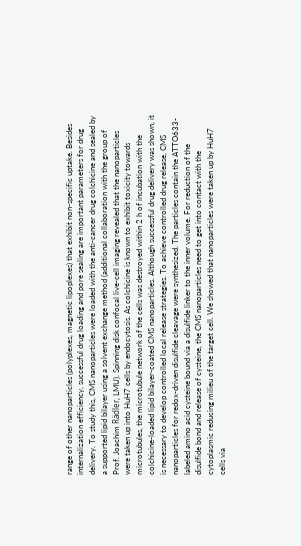range of other nanoparticles (polyplexes, magnetic lipoplexes) that exhibit non-specific uptake. Besides internalization efficiency, successful drug loading and pore sealing are important parameters for drug delivery. To study this, CMS nanoparticles were loaded with the anti-cancer drug colchicine and sealed by a supported lipid bilayer using a solvent exchange method (additional collaboration with the group of Prof. Joachim Rädler, LMU). Spinning disk confocal live-cell imaging revealed that the nanoparticles were taken up into HuH7 cells by endocytosis. As colchicine is known to exhibit toxicity towards microtubules, the microtubule network of the cells was destroyed within 2 h of incubation with the colchicine-loaded lipid bilayer-coated CMS nanoparticles. Although successful drug delivery was shown, it is necessary to develop controlled local release strategies. To achieve controlled drug release, CMS nanoparticles for redox-driven disulfide cleavage were synthesized. The particles contain the ATTO633-labeled amino acid cysteine bound via a disulfide linker to the inner volume. For reduction of the disulfide bond and release of cysteine, the CMS nanoparticles need to get into contact with the cytoplasmic reducing milieu of the target cell. We showed that nanoparticles were taken up by HuH7 cells via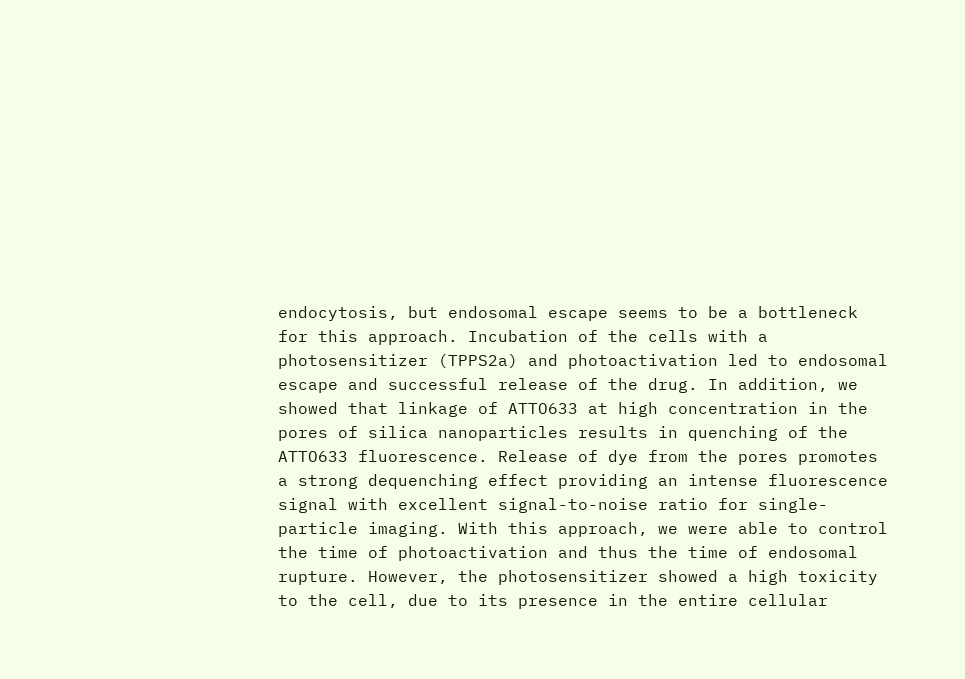endocytosis, but endosomal escape seems to be a bottleneck for this approach. Incubation of the cells with a photosensitizer (TPPS2a) and photoactivation led to endosomal escape and successful release of the drug. In addition, we showed that linkage of ATTO633 at high concentration in the pores of silica nanoparticles results in quenching of the ATTO633 fluorescence. Release of dye from the pores promotes a strong dequenching effect providing an intense fluorescence signal with excellent signal-to-noise ratio for single-particle imaging. With this approach, we were able to control the time of photoactivation and thus the time of endosomal rupture. However, the photosensitizer showed a high toxicity to the cell, due to its presence in the entire cellular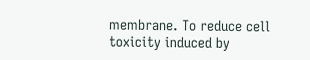membrane. To reduce cell toxicity induced by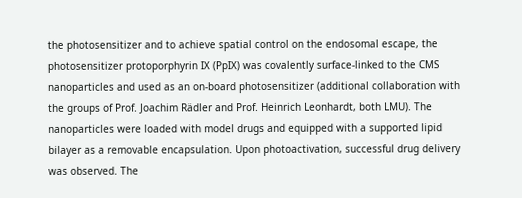the photosensitizer and to achieve spatial control on the endosomal escape, the photosensitizer protoporphyrin IX (PpIX) was covalently surface-linked to the CMS nanoparticles and used as an on-board photosensitizer (additional collaboration with the groups of Prof. Joachim Rädler and Prof. Heinrich Leonhardt, both LMU). The nanoparticles were loaded with model drugs and equipped with a supported lipid bilayer as a removable encapsulation. Upon photoactivation, successful drug delivery was observed. The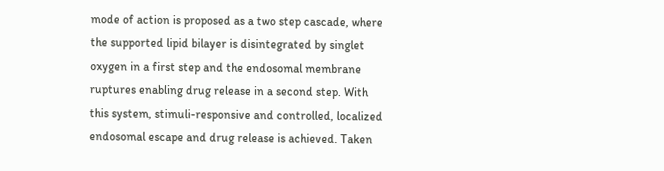mode of action is proposed as a two step cascade, where the supported lipid bilayer is disintegrated by singlet oxygen in a first step and the endosomal membrane ruptures enabling drug release in a second step. With this system, stimuli-responsive and controlled, localized endosomal escape and drug release is achieved. Taken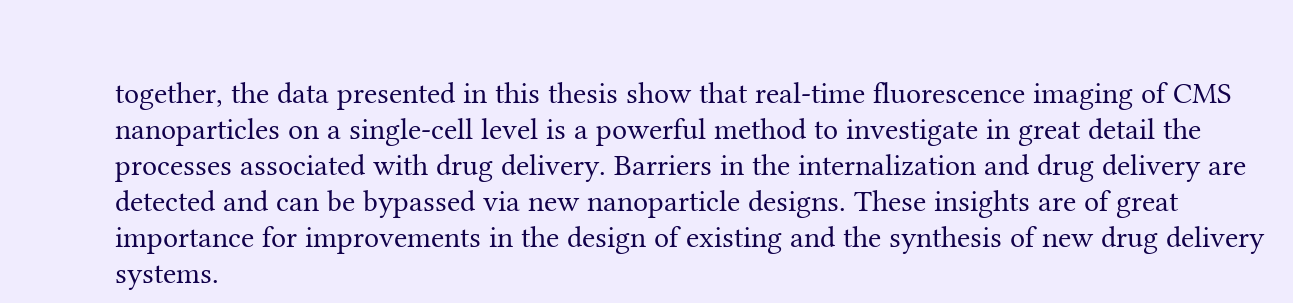together, the data presented in this thesis show that real-time fluorescence imaging of CMS nanoparticles on a single-cell level is a powerful method to investigate in great detail the processes associated with drug delivery. Barriers in the internalization and drug delivery are detected and can be bypassed via new nanoparticle designs. These insights are of great importance for improvements in the design of existing and the synthesis of new drug delivery systems.